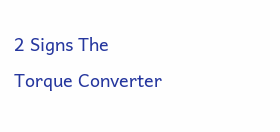2 Signs The Torque Converter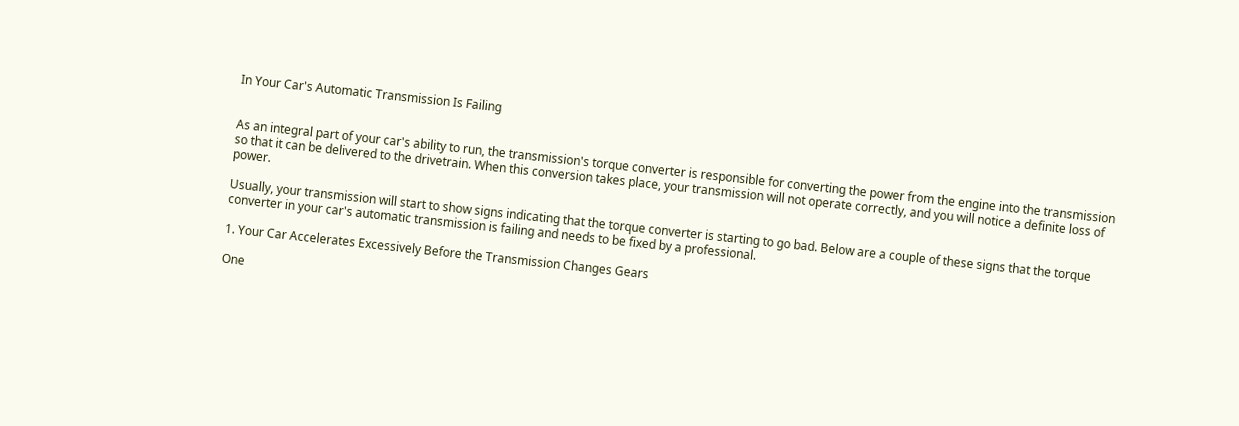In Your Car's Automatic Transmission Is Failing


As an integral part of your car's ability to run, the transmission's torque converter is responsible for converting the power from the engine into the transmission so that it can be delivered to the drivetrain. When this conversion takes place, your transmission will not operate correctly, and you will notice a definite loss of power.

Usually, your transmission will start to show signs indicating that the torque converter is starting to go bad. Below are a couple of these signs that the torque converter in your car's automatic transmission is failing and needs to be fixed by a professional.

1. Your Car Accelerates Excessively Before the Transmission Changes Gears

One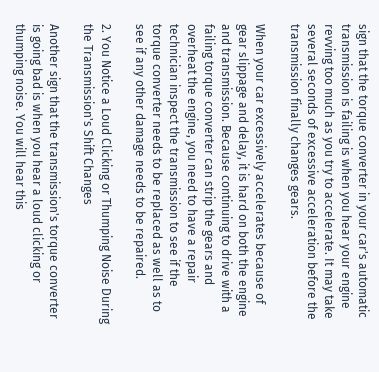sign that the torque converter in your car's automatic transmission is failing is when you hear your engine revving too much as you try to accelerate. It may take several seconds of excessive acceleration before the transmission finally changes gears.

When your car excessively accelerates because of gear slippage and delay, it is hard on both the engine and transmission. Because continuing to drive with a failing torque converter can strip the gears and overheat the engine, you need to have a repair technician inspect the transmission to see if the torque converter needs to be replaced as well as to see if any other damage needs to be repaired.

2. You Notice a Loud Clicking or Thumping Noise During the Transmission's Shift Changes

Another sign that the transmission's torque converter is going bad is when you hear a loud clicking or thumping noise. You will hear this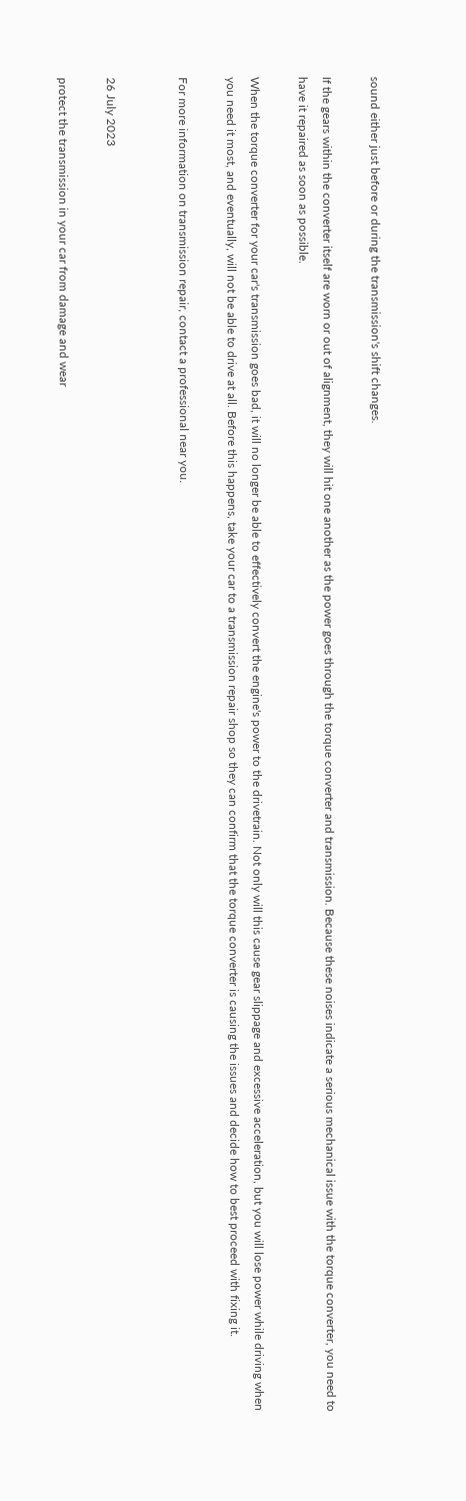sound either just before or during the transmission's shift changes.

If the gears within the converter itself are worn or out of alignment, they will hit one another as the power goes through the torque converter and transmission. Because these noises indicate a serious mechanical issue with the torque converter, you need to have it repaired as soon as possible.

When the torque converter for your car's transmission goes bad, it will no longer be able to effectively convert the engine's power to the drivetrain. Not only will this cause gear slippage and excessive acceleration, but you will lose power while driving when you need it most, and eventually, will not be able to drive at all. Before this happens, take your car to a transmission repair shop so they can confirm that the torque converter is causing the issues and decide how to best proceed with fixing it.

For more information on transmission repair, contact a professional near you.


26 July 2023

protect the transmission in your car from damage and wear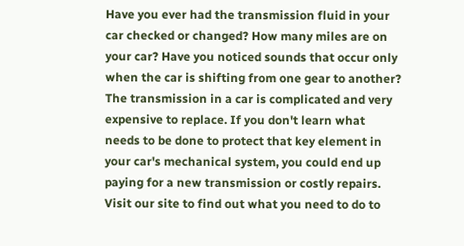Have you ever had the transmission fluid in your car checked or changed? How many miles are on your car? Have you noticed sounds that occur only when the car is shifting from one gear to another? The transmission in a car is complicated and very expensive to replace. If you don't learn what needs to be done to protect that key element in your car's mechanical system, you could end up paying for a new transmission or costly repairs. Visit our site to find out what you need to do to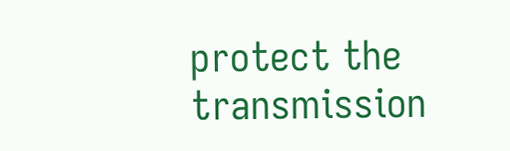protect the transmission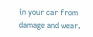in your car from damage and wear.